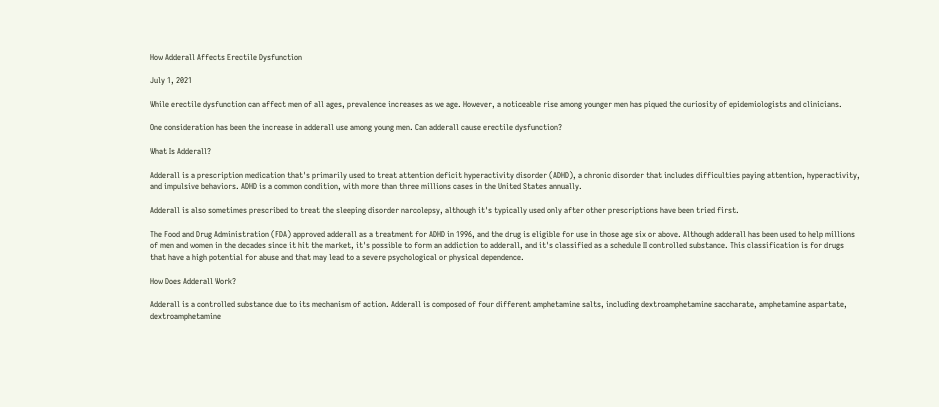How Adderall Affects Erectile Dysfunction

July 1, 2021

While erectile dysfunction can affect men of all ages, prevalence increases as we age. However, a noticeable rise among younger men has piqued the curiosity of epidemiologists and clinicians.

One consideration has been the increase in adderall use among young men. Can adderall cause erectile dysfunction?

What Is Adderall?

Adderall is a prescription medication that's primarily used to treat attention deficit hyperactivity disorder (ADHD), a chronic disorder that includes difficulties paying attention, hyperactivity, and impulsive behaviors. ADHD is a common condition, with more than three millions cases in the United States annually.

Adderall is also sometimes prescribed to treat the sleeping disorder narcolepsy, although it's typically used only after other prescriptions have been tried first.

The Food and Drug Administration (FDA) approved adderall as a treatment for ADHD in 1996, and the drug is eligible for use in those age six or above. Although adderall has been used to help millions of men and women in the decades since it hit the market, it's possible to form an addiction to adderall, and it's classified as a schedule II controlled substance. This classification is for drugs that have a high potential for abuse and that may lead to a severe psychological or physical dependence.

How Does Adderall Work?

Adderall is a controlled substance due to its mechanism of action. Adderall is composed of four different amphetamine salts, including dextroamphetamine saccharate, amphetamine aspartate, dextroamphetamine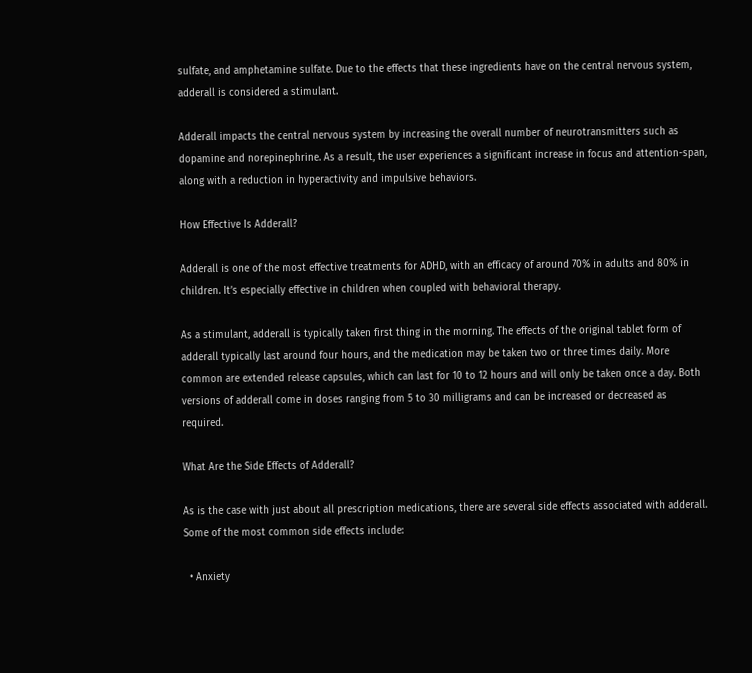sulfate, and amphetamine sulfate. Due to the effects that these ingredients have on the central nervous system, adderall is considered a stimulant.

Adderall impacts the central nervous system by increasing the overall number of neurotransmitters such as dopamine and norepinephrine. As a result, the user experiences a significant increase in focus and attention-span, along with a reduction in hyperactivity and impulsive behaviors.

How Effective Is Adderall?

Adderall is one of the most effective treatments for ADHD, with an efficacy of around 70% in adults and 80% in children. It’s especially effective in children when coupled with behavioral therapy.

As a stimulant, adderall is typically taken first thing in the morning. The effects of the original tablet form of adderall typically last around four hours, and the medication may be taken two or three times daily. More common are extended release capsules, which can last for 10 to 12 hours and will only be taken once a day. Both versions of adderall come in doses ranging from 5 to 30 milligrams and can be increased or decreased as required.

What Are the Side Effects of Adderall?

As is the case with just about all prescription medications, there are several side effects associated with adderall. Some of the most common side effects include:

  • Anxiety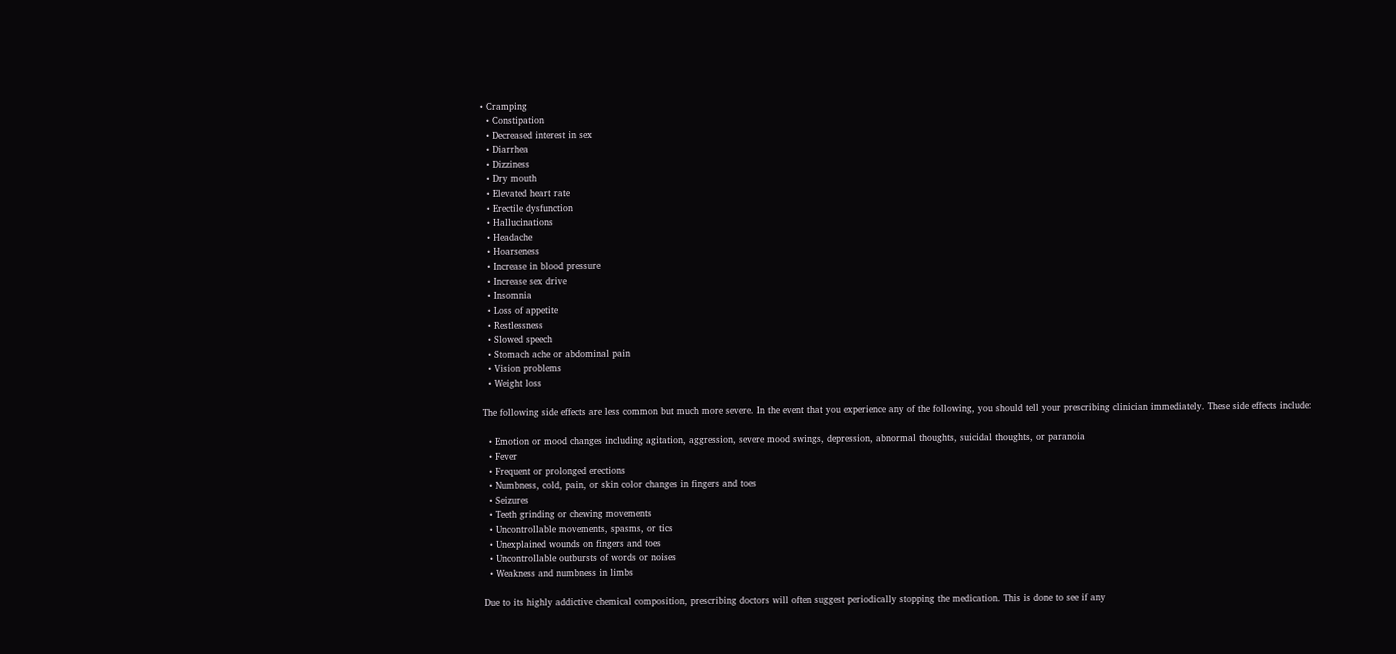• Cramping
  • Constipation
  • Decreased interest in sex
  • Diarrhea
  • Dizziness
  • Dry mouth
  • Elevated heart rate
  • Erectile dysfunction
  • Hallucinations
  • Headache
  • Hoarseness
  • Increase in blood pressure
  • Increase sex drive
  • Insomnia
  • Loss of appetite
  • Restlessness
  • Slowed speech
  • Stomach ache or abdominal pain
  • Vision problems
  • Weight loss

The following side effects are less common but much more severe. In the event that you experience any of the following, you should tell your prescribing clinician immediately. These side effects include:

  • Emotion or mood changes including agitation, aggression, severe mood swings, depression, abnormal thoughts, suicidal thoughts, or paranoia
  • Fever
  • Frequent or prolonged erections
  • Numbness, cold, pain, or skin color changes in fingers and toes
  • Seizures
  • Teeth grinding or chewing movements
  • Uncontrollable movements, spasms, or tics
  • Unexplained wounds on fingers and toes
  • Uncontrollable outbursts of words or noises
  • Weakness and numbness in limbs

Due to its highly addictive chemical composition, prescribing doctors will often suggest periodically stopping the medication. This is done to see if any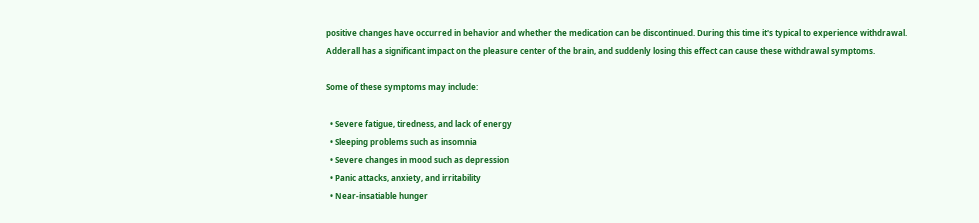positive changes have occurred in behavior and whether the medication can be discontinued. During this time it's typical to experience withdrawal. Adderall has a significant impact on the pleasure center of the brain, and suddenly losing this effect can cause these withdrawal symptoms.

Some of these symptoms may include:

  • Severe fatigue, tiredness, and lack of energy
  • Sleeping problems such as insomnia
  • Severe changes in mood such as depression
  • Panic attacks, anxiety, and irritability
  • Near-insatiable hunger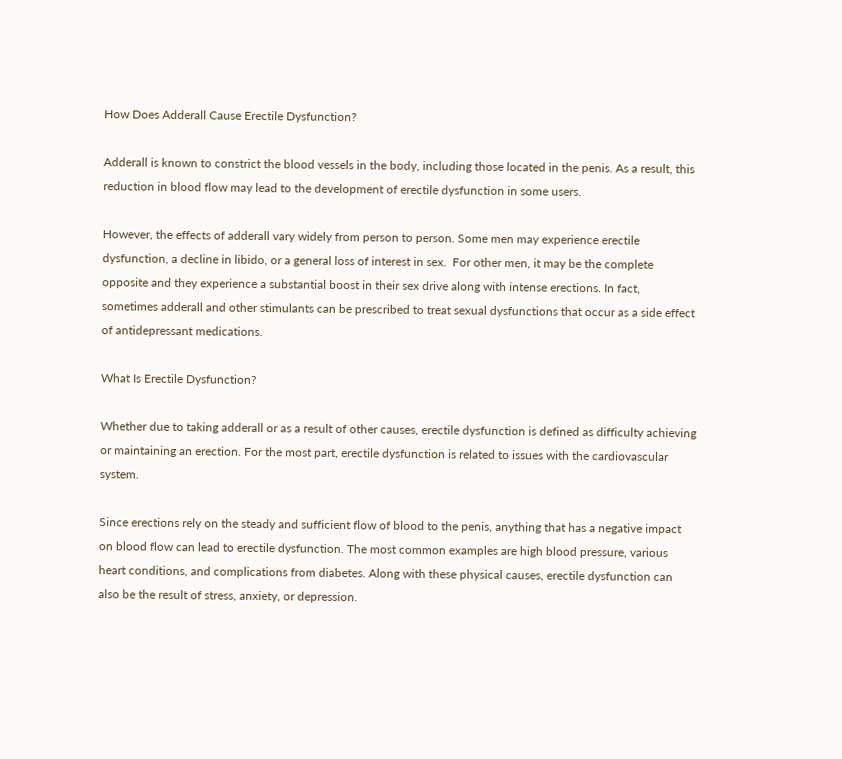How Does Adderall Cause Erectile Dysfunction?

Adderall is known to constrict the blood vessels in the body, including those located in the penis. As a result, this reduction in blood flow may lead to the development of erectile dysfunction in some users.

However, the effects of adderall vary widely from person to person. Some men may experience erectile dysfunction, a decline in libido, or a general loss of interest in sex.  For other men, it may be the complete opposite and they experience a substantial boost in their sex drive along with intense erections. In fact, sometimes adderall and other stimulants can be prescribed to treat sexual dysfunctions that occur as a side effect of antidepressant medications.

What Is Erectile Dysfunction?

Whether due to taking adderall or as a result of other causes, erectile dysfunction is defined as difficulty achieving or maintaining an erection. For the most part, erectile dysfunction is related to issues with the cardiovascular system.

Since erections rely on the steady and sufficient flow of blood to the penis, anything that has a negative impact on blood flow can lead to erectile dysfunction. The most common examples are high blood pressure, various heart conditions, and complications from diabetes. Along with these physical causes, erectile dysfunction can also be the result of stress, anxiety, or depression.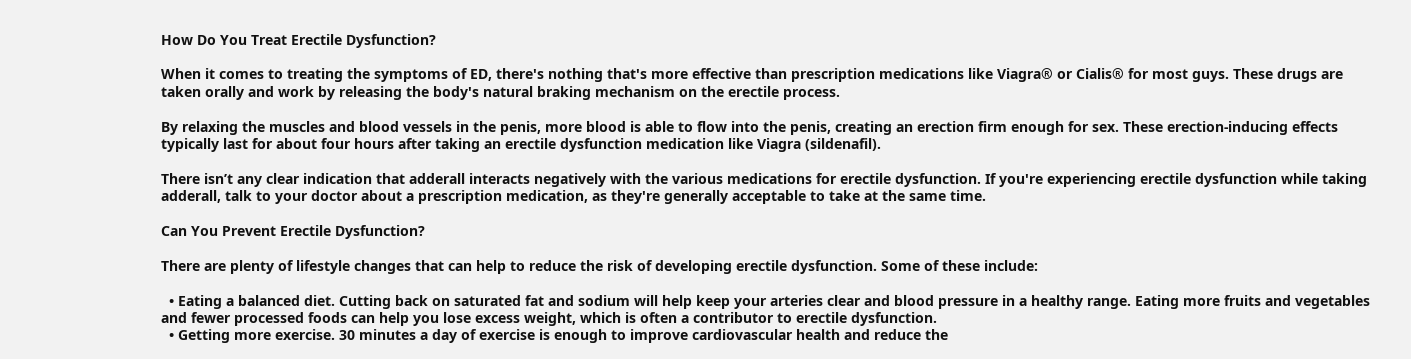How Do You Treat Erectile Dysfunction?

When it comes to treating the symptoms of ED, there's nothing that's more effective than prescription medications like Viagra® or Cialis® for most guys. These drugs are taken orally and work by releasing the body's natural braking mechanism on the erectile process.

By relaxing the muscles and blood vessels in the penis, more blood is able to flow into the penis, creating an erection firm enough for sex. These erection-inducing effects typically last for about four hours after taking an erectile dysfunction medication like Viagra (sildenafil).

There isn’t any clear indication that adderall interacts negatively with the various medications for erectile dysfunction. If you're experiencing erectile dysfunction while taking adderall, talk to your doctor about a prescription medication, as they're generally acceptable to take at the same time.

Can You Prevent Erectile Dysfunction?

There are plenty of lifestyle changes that can help to reduce the risk of developing erectile dysfunction. Some of these include:

  • Eating a balanced diet. Cutting back on saturated fat and sodium will help keep your arteries clear and blood pressure in a healthy range. Eating more fruits and vegetables and fewer processed foods can help you lose excess weight, which is often a contributor to erectile dysfunction.
  • Getting more exercise. 30 minutes a day of exercise is enough to improve cardiovascular health and reduce the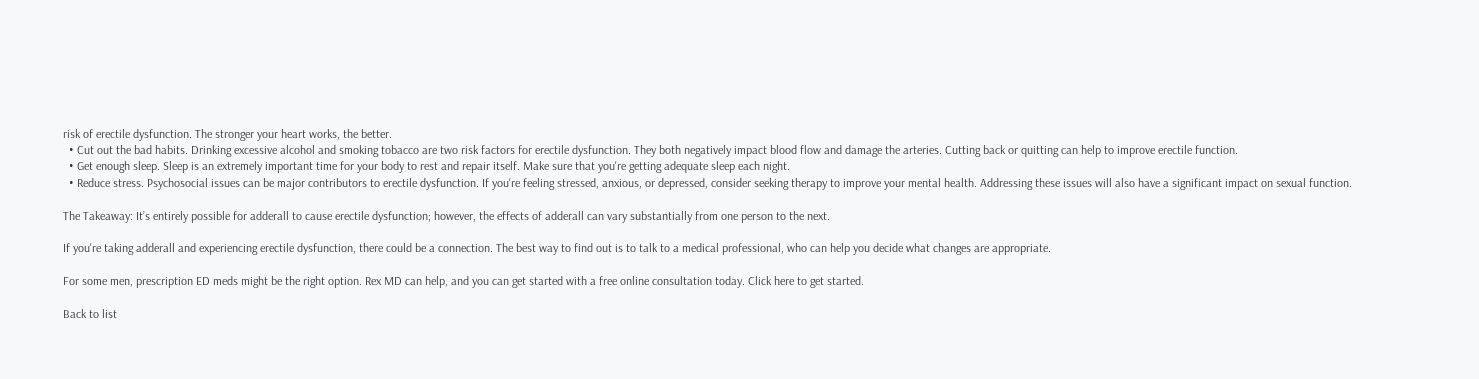risk of erectile dysfunction. The stronger your heart works, the better.
  • Cut out the bad habits. Drinking excessive alcohol and smoking tobacco are two risk factors for erectile dysfunction. They both negatively impact blood flow and damage the arteries. Cutting back or quitting can help to improve erectile function.
  • Get enough sleep. Sleep is an extremely important time for your body to rest and repair itself. Make sure that you're getting adequate sleep each night.
  • Reduce stress. Psychosocial issues can be major contributors to erectile dysfunction. If you're feeling stressed, anxious, or depressed, consider seeking therapy to improve your mental health. Addressing these issues will also have a significant impact on sexual function.

The Takeaway: It’s entirely possible for adderall to cause erectile dysfunction; however, the effects of adderall can vary substantially from one person to the next.

If you're taking adderall and experiencing erectile dysfunction, there could be a connection. The best way to find out is to talk to a medical professional, who can help you decide what changes are appropriate.

For some men, prescription ED meds might be the right option. Rex MD can help, and you can get started with a free online consultation today. Click here to get started.

Back to list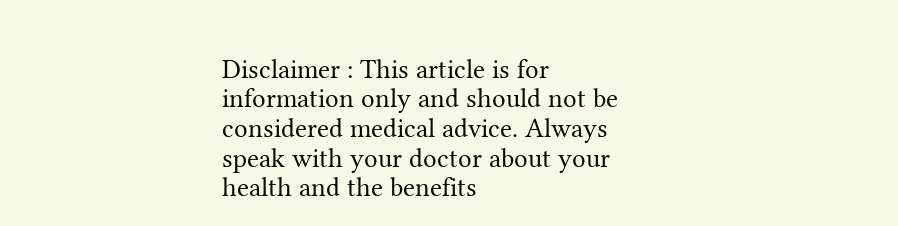Disclaimer : This article is for information only and should not be considered medical advice. Always speak with your doctor about your health and the benefits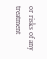or risks of any treatment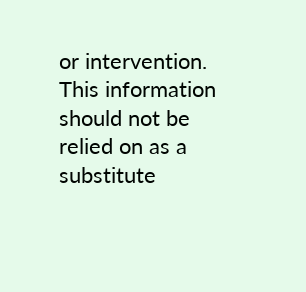or intervention. This information should not be relied on as a substitute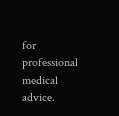for professional medical advice.